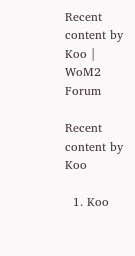Recent content by Koo | WoM2 Forum

Recent content by Koo

  1. Koo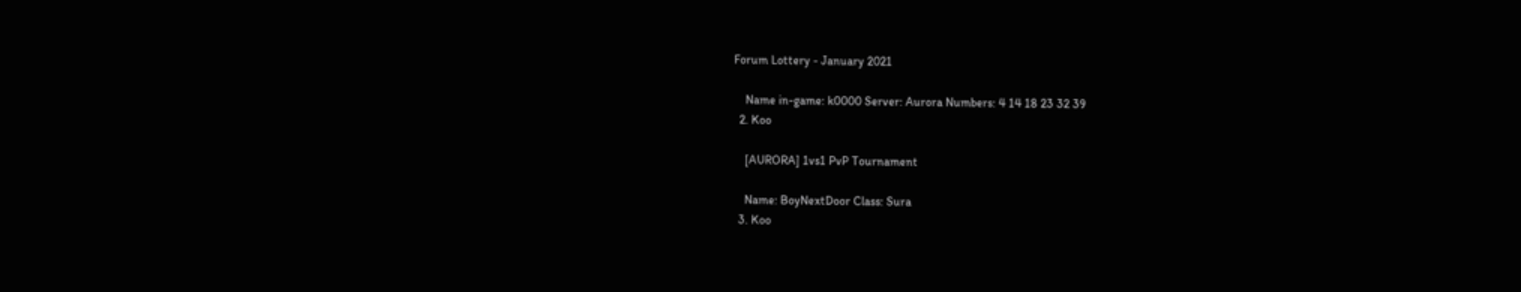Forum Lottery - January 2021

    Name in-game: k0000 Server: Aurora Numbers: 4 14 18 23 32 39
  2. Koo

    [AURORA] 1vs1 PvP Tournament

    Name: BoyNextDoor Class: Sura
  3. Koo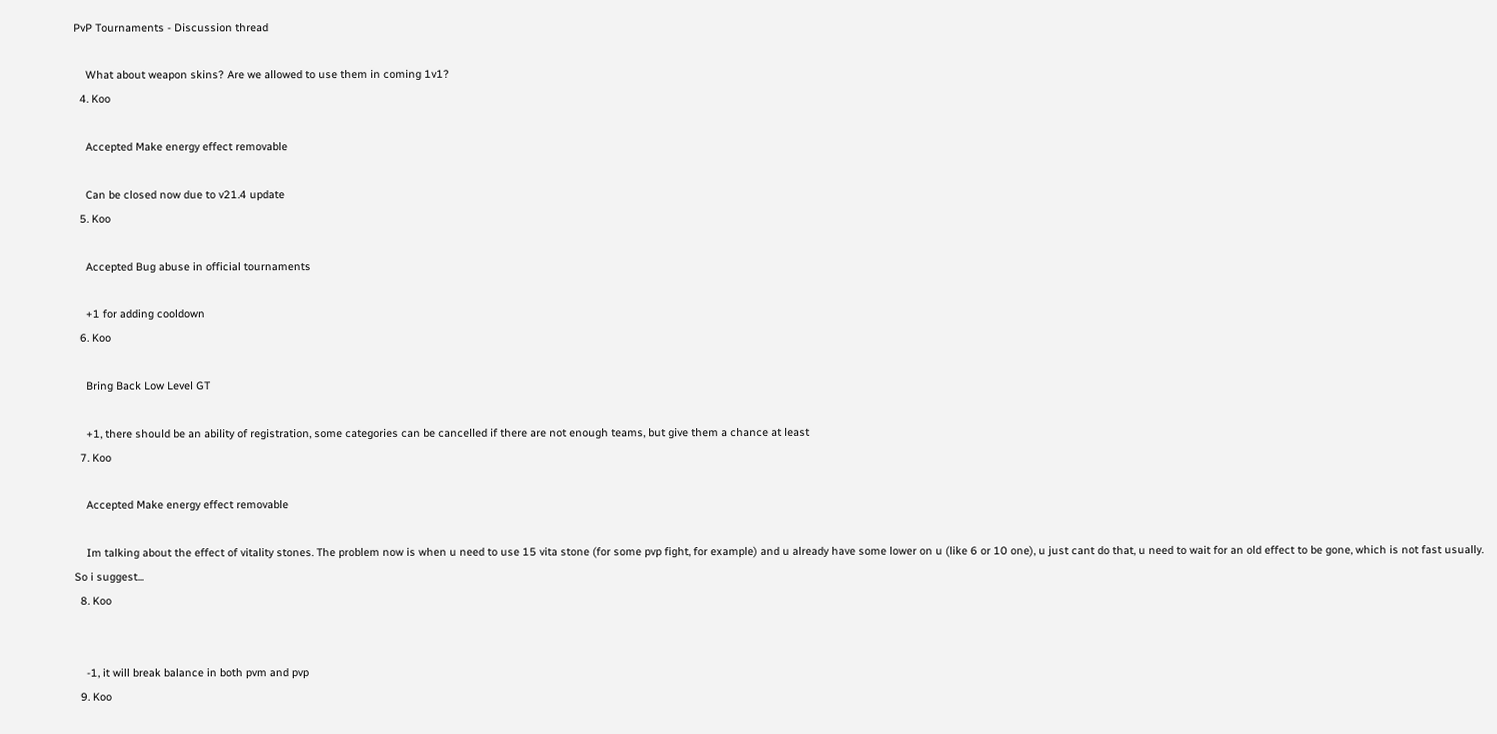PvP Tournaments - Discussion thread

    What about weapon skins? Are we allowed to use them in coming 1v1?
  4. Koo

    Accepted Make energy effect removable

    Can be closed now due to v21.4 update
  5. Koo

    Accepted Bug abuse in official tournaments

    +1 for adding cooldown
  6. Koo

    Bring Back Low Level GT

    +1, there should be an ability of registration, some categories can be cancelled if there are not enough teams, but give them a chance at least
  7. Koo

    Accepted Make energy effect removable

    Im talking about the effect of vitality stones. The problem now is when u need to use 15 vita stone (for some pvp fight, for example) and u already have some lower on u (like 6 or 10 one), u just cant do that, u need to wait for an old effect to be gone, which is not fast usually. So i suggest...
  8. Koo


    -1, it will break balance in both pvm and pvp
  9. Koo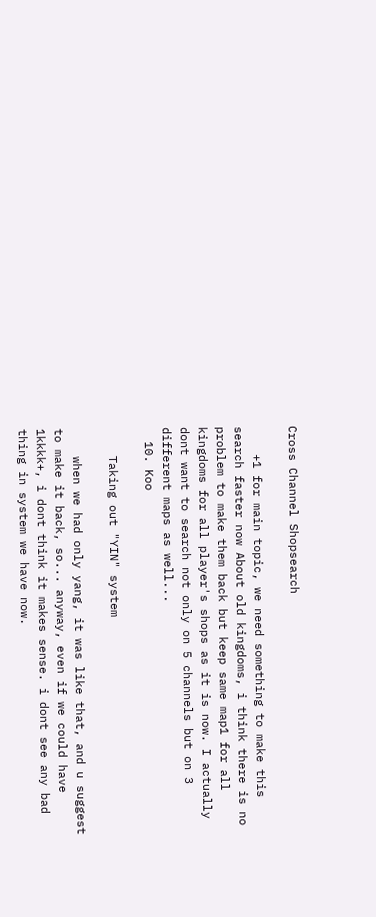Cross Channel Shopsearch

    +1 for main topic, we need something to make this search faster now About old kingdoms, i think there is no problem to make them back but keep same map1 for all kingdoms for all player's shops as it is now. I actually dont want to search not only on 5 channels but on 3 different maps as well...
  10. Koo

    Taking out "YIN" system

    when we had only yang, it was like that, and u suggest to make it back, so... anyway, even if we could have 1kkkk+, i dont think it makes sense. i dont see any bad thing in system we have now.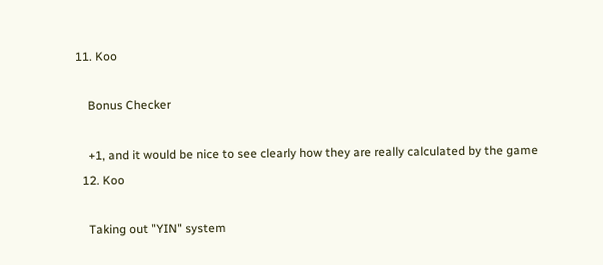11. Koo

    Bonus Checker

    +1, and it would be nice to see clearly how they are really calculated by the game
  12. Koo

    Taking out "YIN" system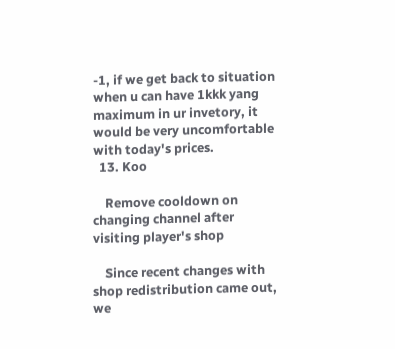-1, if we get back to situation when u can have 1kkk yang maximum in ur invetory, it would be very uncomfortable with today's prices.
  13. Koo

    Remove cooldown on changing channel after visiting player's shop

    Since recent changes with shop redistribution came out, we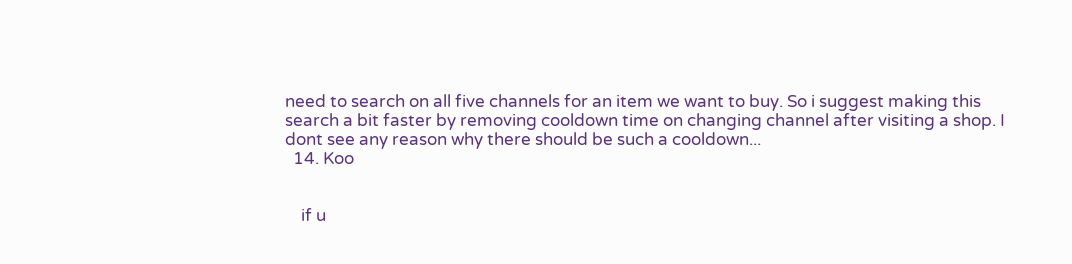need to search on all five channels for an item we want to buy. So i suggest making this search a bit faster by removing cooldown time on changing channel after visiting a shop. I dont see any reason why there should be such a cooldown...
  14. Koo


    if u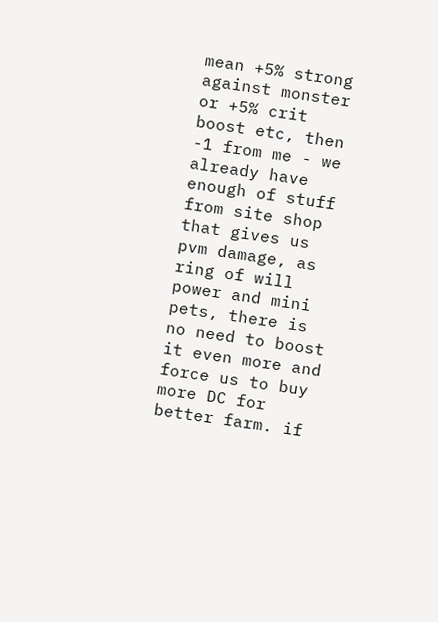mean +5% strong against monster or +5% crit boost etc, then -1 from me - we already have enough of stuff from site shop that gives us pvm damage, as ring of will power and mini pets, there is no need to boost it even more and force us to buy more DC for better farm. if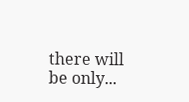there will be only...